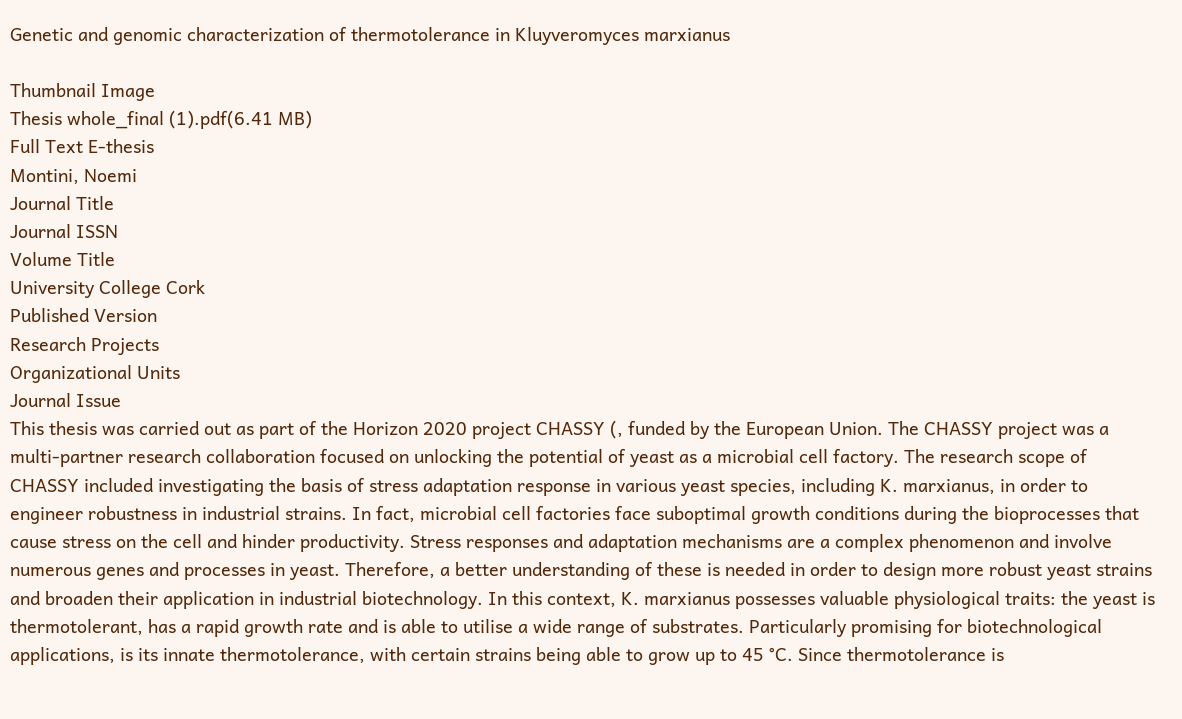Genetic and genomic characterization of thermotolerance in Kluyveromyces marxianus

Thumbnail Image
Thesis whole_final (1).pdf(6.41 MB)
Full Text E-thesis
Montini, Noemi
Journal Title
Journal ISSN
Volume Title
University College Cork
Published Version
Research Projects
Organizational Units
Journal Issue
This thesis was carried out as part of the Horizon 2020 project CHASSY (, funded by the European Union. The CHASSY project was a multi-partner research collaboration focused on unlocking the potential of yeast as a microbial cell factory. The research scope of CHASSY included investigating the basis of stress adaptation response in various yeast species, including K. marxianus, in order to engineer robustness in industrial strains. In fact, microbial cell factories face suboptimal growth conditions during the bioprocesses that cause stress on the cell and hinder productivity. Stress responses and adaptation mechanisms are a complex phenomenon and involve numerous genes and processes in yeast. Therefore, a better understanding of these is needed in order to design more robust yeast strains and broaden their application in industrial biotechnology. In this context, K. marxianus possesses valuable physiological traits: the yeast is thermotolerant, has a rapid growth rate and is able to utilise a wide range of substrates. Particularly promising for biotechnological applications, is its innate thermotolerance, with certain strains being able to grow up to 45 °C. Since thermotolerance is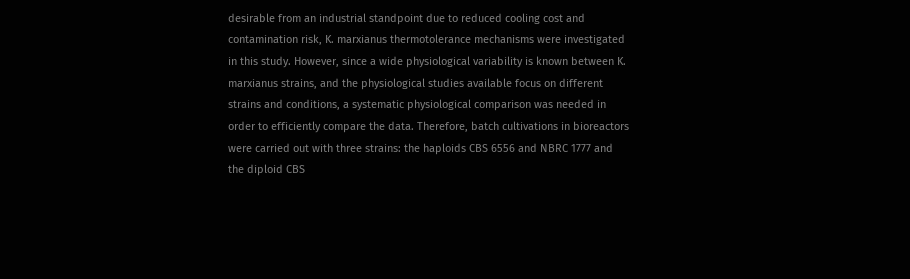desirable from an industrial standpoint due to reduced cooling cost and contamination risk, K. marxianus thermotolerance mechanisms were investigated in this study. However, since a wide physiological variability is known between K. marxianus strains, and the physiological studies available focus on different strains and conditions, a systematic physiological comparison was needed in order to efficiently compare the data. Therefore, batch cultivations in bioreactors were carried out with three strains: the haploids CBS 6556 and NBRC 1777 and the diploid CBS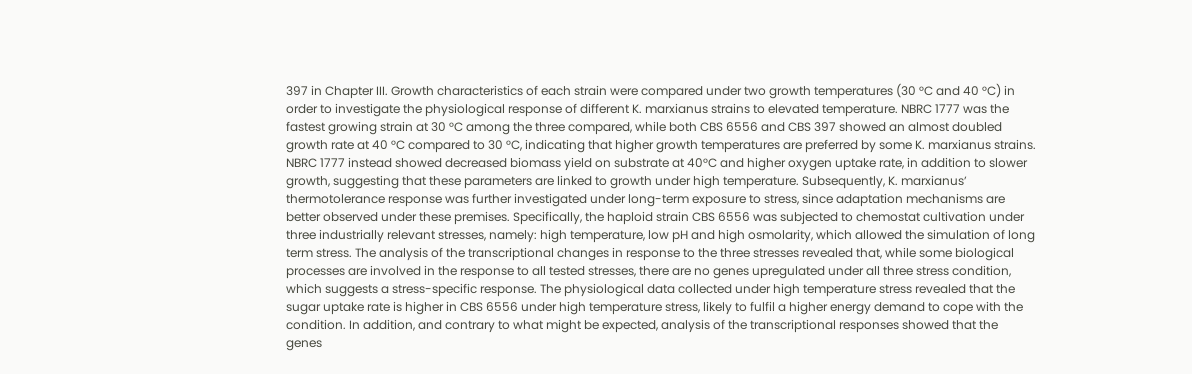397 in Chapter III. Growth characteristics of each strain were compared under two growth temperatures (30 °C and 40 °C) in order to investigate the physiological response of different K. marxianus strains to elevated temperature. NBRC 1777 was the fastest growing strain at 30 °C among the three compared, while both CBS 6556 and CBS 397 showed an almost doubled growth rate at 40 °C compared to 30 °C, indicating that higher growth temperatures are preferred by some K. marxianus strains. NBRC 1777 instead showed decreased biomass yield on substrate at 40°C and higher oxygen uptake rate, in addition to slower growth, suggesting that these parameters are linked to growth under high temperature. Subsequently, K. marxianus’ thermotolerance response was further investigated under long-term exposure to stress, since adaptation mechanisms are better observed under these premises. Specifically, the haploid strain CBS 6556 was subjected to chemostat cultivation under three industrially relevant stresses, namely: high temperature, low pH and high osmolarity, which allowed the simulation of long term stress. The analysis of the transcriptional changes in response to the three stresses revealed that, while some biological processes are involved in the response to all tested stresses, there are no genes upregulated under all three stress condition, which suggests a stress-specific response. The physiological data collected under high temperature stress revealed that the sugar uptake rate is higher in CBS 6556 under high temperature stress, likely to fulfil a higher energy demand to cope with the condition. In addition, and contrary to what might be expected, analysis of the transcriptional responses showed that the genes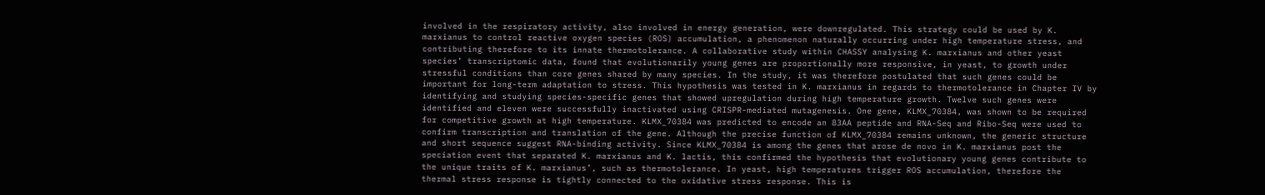involved in the respiratory activity, also involved in energy generation, were downregulated. This strategy could be used by K. marxianus to control reactive oxygen species (ROS) accumulation, a phenomenon naturally occurring under high temperature stress, and contributing therefore to its innate thermotolerance. A collaborative study within CHASSY analysing K. marxianus and other yeast species’ transcriptomic data, found that evolutionarily young genes are proportionally more responsive, in yeast, to growth under stressful conditions than core genes shared by many species. In the study, it was therefore postulated that such genes could be important for long-term adaptation to stress. This hypothesis was tested in K. marxianus in regards to thermotolerance in Chapter IV by identifying and studying species-specific genes that showed upregulation during high temperature growth. Twelve such genes were identified and eleven were successfully inactivated using CRISPR-mediated mutagenesis. One gene, KLMX_70384, was shown to be required for competitive growth at high temperature. KLMX_70384 was predicted to encode an 83AA peptide and RNA-Seq and Ribo-Seq were used to confirm transcription and translation of the gene. Although the precise function of KLMX_70384 remains unknown, the generic structure and short sequence suggest RNA-binding activity. Since KLMX_70384 is among the genes that arose de novo in K. marxianus post the speciation event that separated K. marxianus and K. lactis, this confirmed the hypothesis that evolutionary young genes contribute to the unique traits of K. marxianus’, such as thermotolerance. In yeast, high temperatures trigger ROS accumulation, therefore the thermal stress response is tightly connected to the oxidative stress response. This is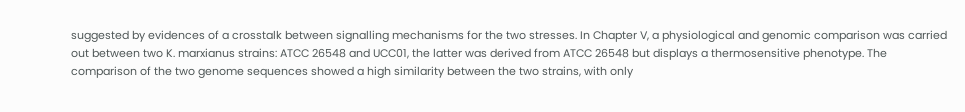suggested by evidences of a crosstalk between signalling mechanisms for the two stresses. In Chapter V, a physiological and genomic comparison was carried out between two K. marxianus strains: ATCC 26548 and UCC01, the latter was derived from ATCC 26548 but displays a thermosensitive phenotype. The comparison of the two genome sequences showed a high similarity between the two strains, with only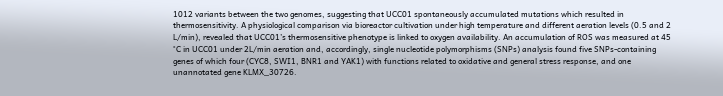1012 variants between the two genomes, suggesting that UCC01 spontaneously accumulated mutations which resulted in thermosensitivity. A physiological comparison via bioreactor cultivation under high temperature and different aeration levels (0.5 and 2 L/min), revealed that UCC01’s thermosensitive phenotype is linked to oxygen availability. An accumulation of ROS was measured at 45 °C in UCC01 under 2L/min aeration and, accordingly, single nucleotide polymorphisms (SNPs) analysis found five SNPs-containing genes of which four (CYC8, SWI1, BNR1 and YAK1) with functions related to oxidative and general stress response, and one unannotated gene KLMX_30726.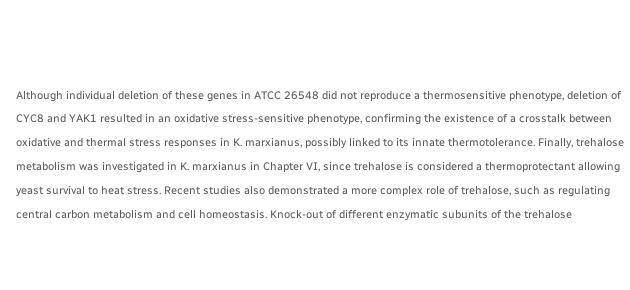Although individual deletion of these genes in ATCC 26548 did not reproduce a thermosensitive phenotype, deletion of CYC8 and YAK1 resulted in an oxidative stress-sensitive phenotype, confirming the existence of a crosstalk between oxidative and thermal stress responses in K. marxianus, possibly linked to its innate thermotolerance. Finally, trehalose metabolism was investigated in K. marxianus in Chapter VI, since trehalose is considered a thermoprotectant allowing yeast survival to heat stress. Recent studies also demonstrated a more complex role of trehalose, such as regulating central carbon metabolism and cell homeostasis. Knock-out of different enzymatic subunits of the trehalose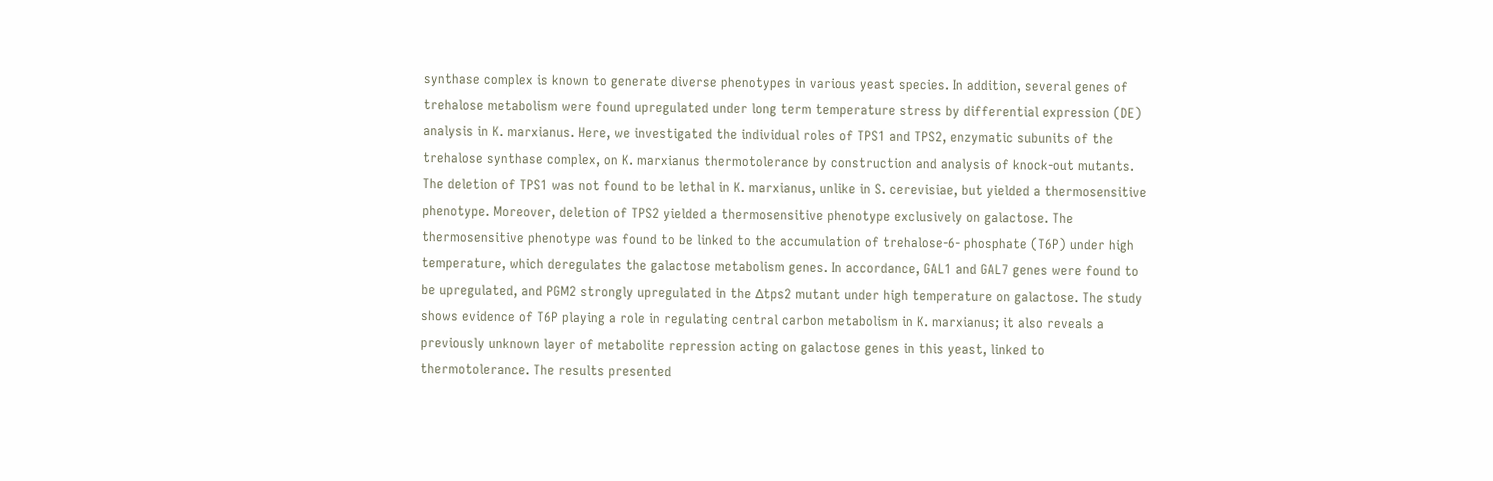synthase complex is known to generate diverse phenotypes in various yeast species. In addition, several genes of trehalose metabolism were found upregulated under long term temperature stress by differential expression (DE) analysis in K. marxianus. Here, we investigated the individual roles of TPS1 and TPS2, enzymatic subunits of the trehalose synthase complex, on K. marxianus thermotolerance by construction and analysis of knock-out mutants. The deletion of TPS1 was not found to be lethal in K. marxianus, unlike in S. cerevisiae, but yielded a thermosensitive phenotype. Moreover, deletion of TPS2 yielded a thermosensitive phenotype exclusively on galactose. The thermosensitive phenotype was found to be linked to the accumulation of trehalose-6- phosphate (T6P) under high temperature, which deregulates the galactose metabolism genes. In accordance, GAL1 and GAL7 genes were found to be upregulated, and PGM2 strongly upregulated in the Δtps2 mutant under high temperature on galactose. The study shows evidence of T6P playing a role in regulating central carbon metabolism in K. marxianus; it also reveals a previously unknown layer of metabolite repression acting on galactose genes in this yeast, linked to thermotolerance. The results presented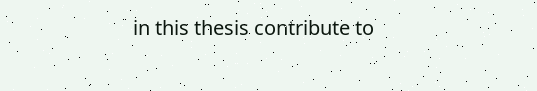in this thesis contribute to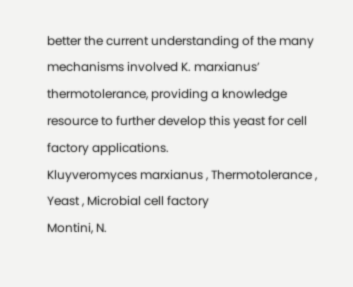better the current understanding of the many mechanisms involved K. marxianus’ thermotolerance, providing a knowledge resource to further develop this yeast for cell factory applications.
Kluyveromyces marxianus , Thermotolerance , Yeast , Microbial cell factory
Montini, N.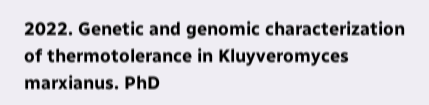2022. Genetic and genomic characterization of thermotolerance in Kluyveromyces marxianus. PhD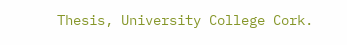Thesis, University College Cork.